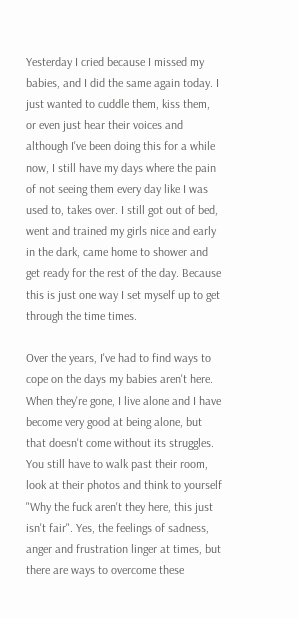Yesterday I cried because I missed my babies, and I did the same again today. I just wanted to cuddle them, kiss them, or even just hear their voices and although I've been doing this for a while now, I still have my days where the pain of not seeing them every day like I was used to, takes over. I still got out of bed, went and trained my girls nice and early in the dark, came home to shower and get ready for the rest of the day. Because this is just one way I set myself up to get through the time times.

Over the years, I've had to find ways to cope on the days my babies aren't here. When they're gone, I live alone and I have become very good at being alone, but that doesn't come without its struggles. You still have to walk past their room, look at their photos and think to yourself "Why the fuck aren't they here, this just isn't fair". Yes, the feelings of sadness, anger and frustration linger at times, but there are ways to overcome these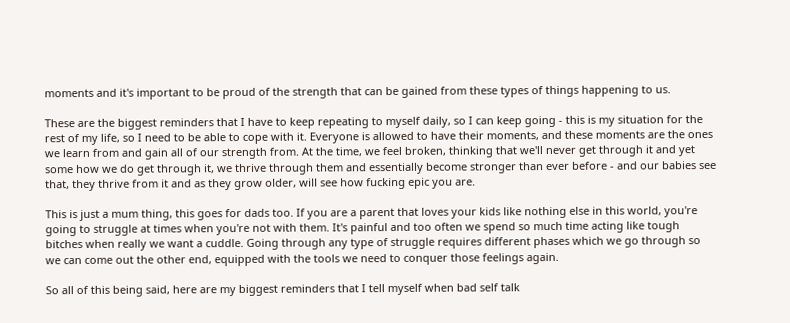moments and it's important to be proud of the strength that can be gained from these types of things happening to us.

These are the biggest reminders that I have to keep repeating to myself daily, so I can keep going - this is my situation for the rest of my life, so I need to be able to cope with it. Everyone is allowed to have their moments, and these moments are the ones we learn from and gain all of our strength from. At the time, we feel broken, thinking that we'll never get through it and yet some how we do get through it, we thrive through them and essentially become stronger than ever before - and our babies see that, they thrive from it and as they grow older, will see how fucking epic you are.

This is just a mum thing, this goes for dads too. If you are a parent that loves your kids like nothing else in this world, you're going to struggle at times when you're not with them. It's painful and too often we spend so much time acting like tough bitches when really we want a cuddle. Going through any type of struggle requires different phases which we go through so we can come out the other end, equipped with the tools we need to conquer those feelings again.

So all of this being said, here are my biggest reminders that I tell myself when bad self talk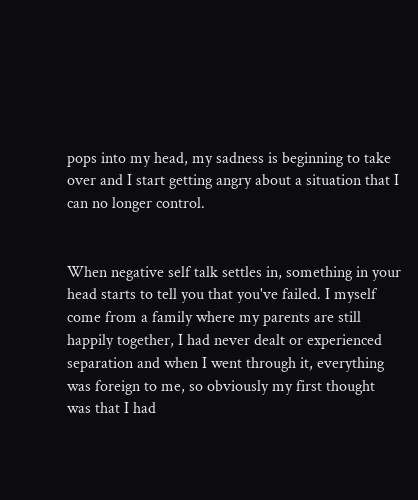pops into my head, my sadness is beginning to take over and I start getting angry about a situation that I can no longer control.


When negative self talk settles in, something in your head starts to tell you that you've failed. I myself come from a family where my parents are still happily together, I had never dealt or experienced separation and when I went through it, everything was foreign to me, so obviously my first thought was that I had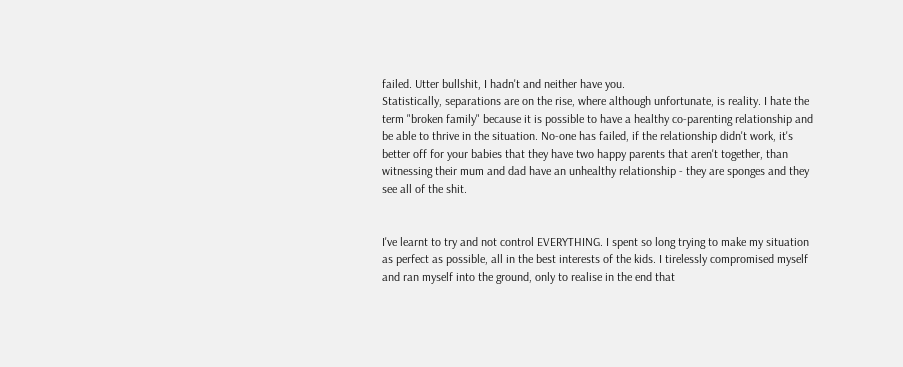failed. Utter bullshit, I hadn't and neither have you.
Statistically, separations are on the rise, where although unfortunate, is reality. I hate the term "broken family" because it is possible to have a healthy co-parenting relationship and be able to thrive in the situation. No-one has failed, if the relationship didn't work, it's better off for your babies that they have two happy parents that aren't together, than witnessing their mum and dad have an unhealthy relationship - they are sponges and they see all of the shit.


I've learnt to try and not control EVERYTHING. I spent so long trying to make my situation as perfect as possible, all in the best interests of the kids. I tirelessly compromised myself and ran myself into the ground, only to realise in the end that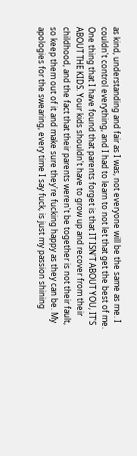as kind, understanding and fair as I was, not everyone will be the same as me. I couldn't control everything, and I had to learn to not let that get the best of me.
One thing that I have found that parents forget is that IT ISN'T ABOUT YOU, IT'S ABOUT THE KIDS. Your kids shouldn't have to grow up and recover from their childhood, and the fact that their parents weren't be together is not their fault, so keep them out of it and make sure they're fucking happy as they can be. My apologies for the swearing, every time I say fuck, is just my passion shining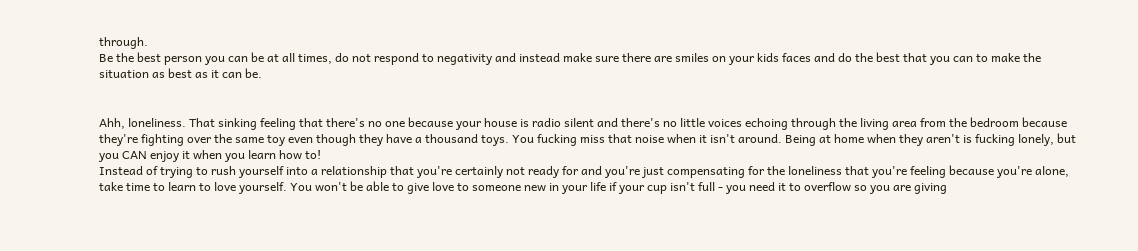through.
Be the best person you can be at all times, do not respond to negativity and instead make sure there are smiles on your kids faces and do the best that you can to make the situation as best as it can be.


Ahh, loneliness. That sinking feeling that there's no one because your house is radio silent and there's no little voices echoing through the living area from the bedroom because they're fighting over the same toy even though they have a thousand toys. You fucking miss that noise when it isn't around. Being at home when they aren't is fucking lonely, but you CAN enjoy it when you learn how to!
Instead of trying to rush yourself into a relationship that you're certainly not ready for and you're just compensating for the loneliness that you're feeling because you're alone, take time to learn to love yourself. You won't be able to give love to someone new in your life if your cup isn't full - you need it to overflow so you are giving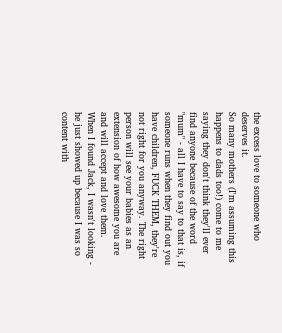the excess love to someone who deserves it.
So many mothers (I'm assuming this happens to dads too!) come to me saying they don't think they'll ever find anyone because of the word "mum" - all I have to say to that is, if someone runs when they find out you have children, FUCK THEM, they're not right for you anyway. The right person will see your babies as an extension of how awesome you are and will accept and love them.
When I found Jack, I wasn't looking - he just showed up because I was so content with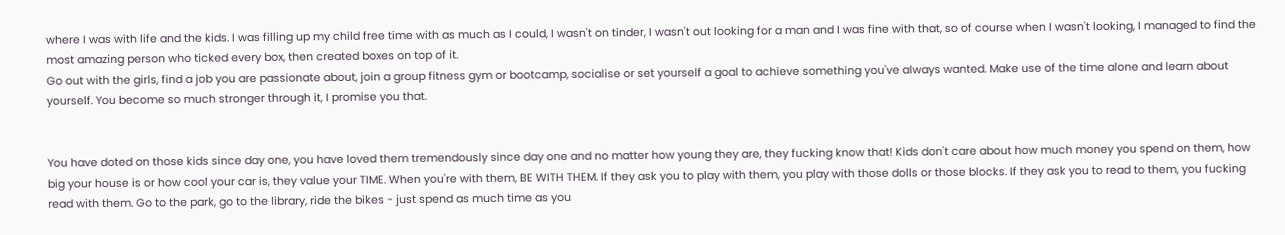where I was with life and the kids. I was filling up my child free time with as much as I could, I wasn't on tinder, I wasn't out looking for a man and I was fine with that, so of course when I wasn't looking, I managed to find the most amazing person who ticked every box, then created boxes on top of it.
Go out with the girls, find a job you are passionate about, join a group fitness gym or bootcamp, socialise or set yourself a goal to achieve something you've always wanted. Make use of the time alone and learn about yourself. You become so much stronger through it, I promise you that.


You have doted on those kids since day one, you have loved them tremendously since day one and no matter how young they are, they fucking know that! Kids don't care about how much money you spend on them, how big your house is or how cool your car is, they value your TIME. When you're with them, BE WITH THEM. If they ask you to play with them, you play with those dolls or those blocks. If they ask you to read to them, you fucking read with them. Go to the park, go to the library, ride the bikes - just spend as much time as you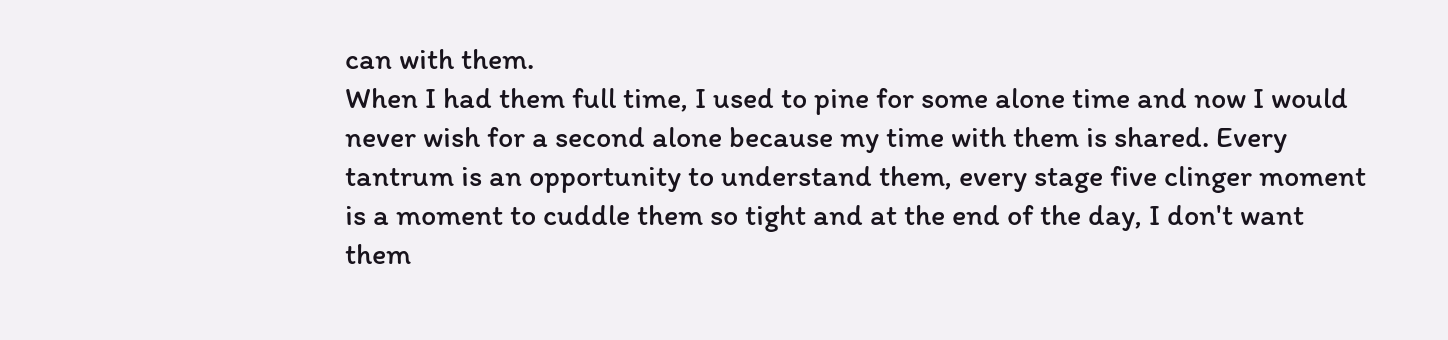can with them.
When I had them full time, I used to pine for some alone time and now I would never wish for a second alone because my time with them is shared. Every tantrum is an opportunity to understand them, every stage five clinger moment is a moment to cuddle them so tight and at the end of the day, I don't want them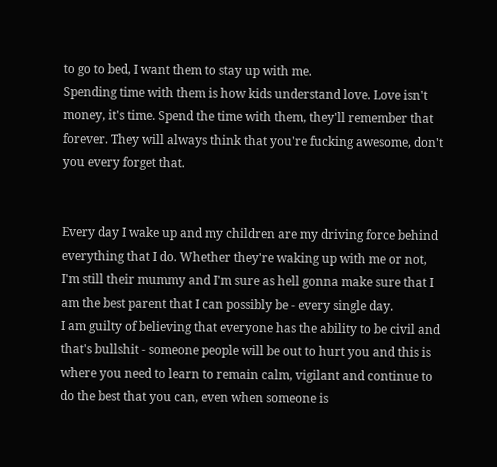to go to bed, I want them to stay up with me.
Spending time with them is how kids understand love. Love isn't money, it's time. Spend the time with them, they'll remember that forever. They will always think that you're fucking awesome, don't you every forget that.


Every day I wake up and my children are my driving force behind everything that I do. Whether they're waking up with me or not, I'm still their mummy and I'm sure as hell gonna make sure that I am the best parent that I can possibly be - every single day.
I am guilty of believing that everyone has the ability to be civil and that's bullshit - someone people will be out to hurt you and this is where you need to learn to remain calm, vigilant and continue to do the best that you can, even when someone is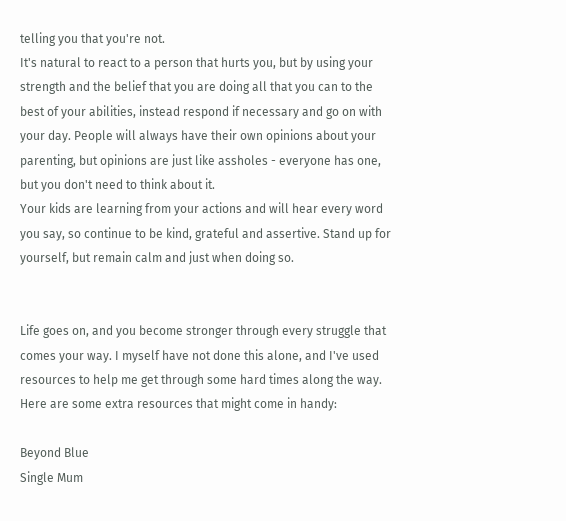telling you that you're not.
It's natural to react to a person that hurts you, but by using your strength and the belief that you are doing all that you can to the best of your abilities, instead respond if necessary and go on with your day. People will always have their own opinions about your parenting, but opinions are just like assholes - everyone has one, but you don't need to think about it.
Your kids are learning from your actions and will hear every word you say, so continue to be kind, grateful and assertive. Stand up for yourself, but remain calm and just when doing so.


Life goes on, and you become stronger through every struggle that comes your way. I myself have not done this alone, and I've used resources to help me get through some hard times along the way. Here are some extra resources that might come in handy:

Beyond Blue
Single Mum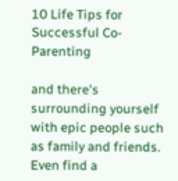10 Life Tips for Successful Co-Parenting

and there's surrounding yourself with epic people such as family and friends. Even find a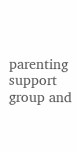parenting support group and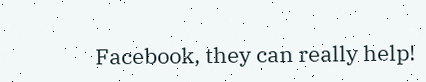Facebook, they can really help!